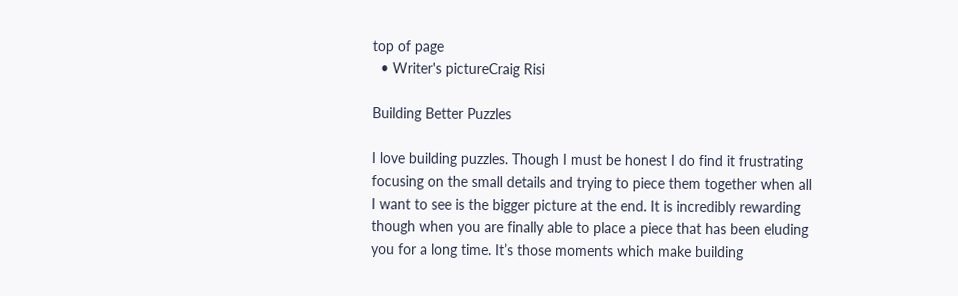top of page
  • Writer's pictureCraig Risi

Building Better Puzzles

I love building puzzles. Though I must be honest I do find it frustrating focusing on the small details and trying to piece them together when all I want to see is the bigger picture at the end. It is incredibly rewarding though when you are finally able to place a piece that has been eluding you for a long time. It’s those moments which make building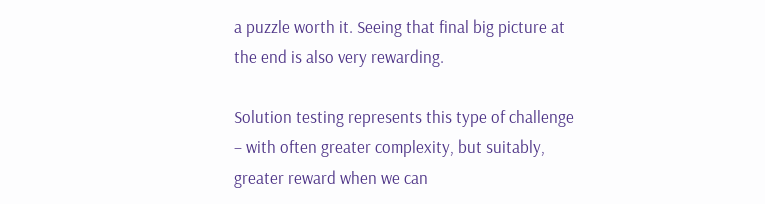a puzzle worth it. Seeing that final big picture at the end is also very rewarding.

Solution testing represents this type of challenge – with often greater complexity, but suitably, greater reward when we can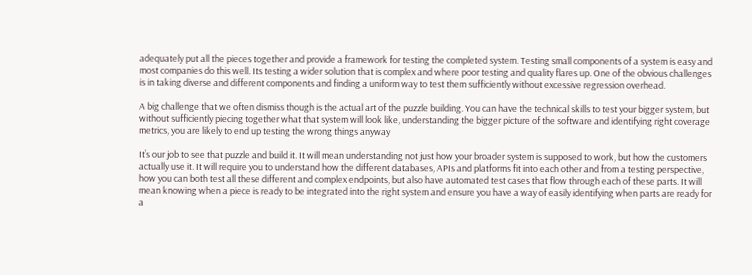adequately put all the pieces together and provide a framework for testing the completed system. Testing small components of a system is easy and most companies do this well. Its testing a wider solution that is complex and where poor testing and quality flares up. One of the obvious challenges is in taking diverse and different components and finding a uniform way to test them sufficiently without excessive regression overhead.

A big challenge that we often dismiss though is the actual art of the puzzle building. You can have the technical skills to test your bigger system, but without sufficiently piecing together what that system will look like, understanding the bigger picture of the software and identifying right coverage metrics, you are likely to end up testing the wrong things anyway

It’s our job to see that puzzle and build it. It will mean understanding not just how your broader system is supposed to work, but how the customers actually use it. It will require you to understand how the different databases, APIs and platforms fit into each other and from a testing perspective, how you can both test all these different and complex endpoints, but also have automated test cases that flow through each of these parts. It will mean knowing when a piece is ready to be integrated into the right system and ensure you have a way of easily identifying when parts are ready for a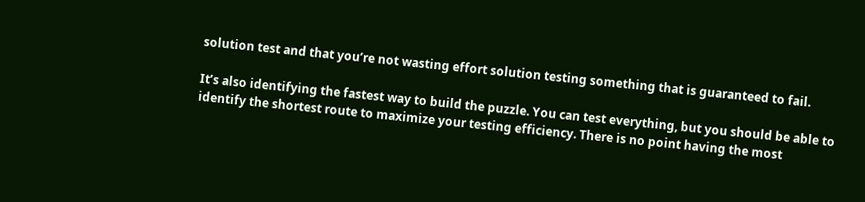solution test and that you’re not wasting effort solution testing something that is guaranteed to fail.

It’s also identifying the fastest way to build the puzzle. You can test everything, but you should be able to identify the shortest route to maximize your testing efficiency. There is no point having the most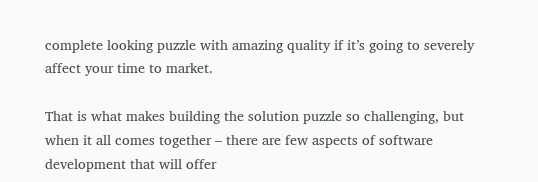complete looking puzzle with amazing quality if it’s going to severely affect your time to market.

That is what makes building the solution puzzle so challenging, but when it all comes together – there are few aspects of software development that will offer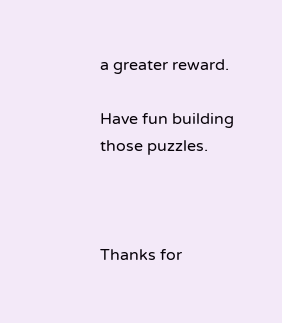a greater reward.

Have fun building those puzzles.



Thanks for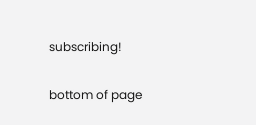subscribing!

bottom of page